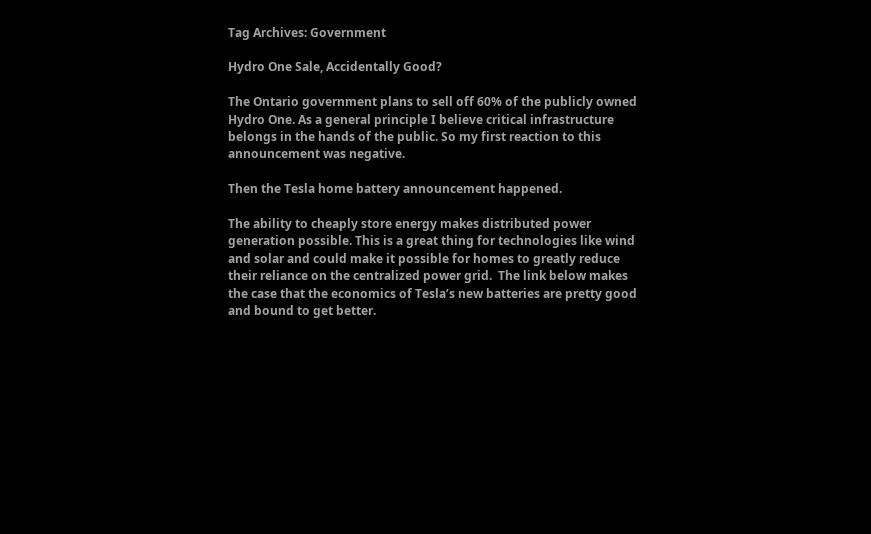Tag Archives: Government

Hydro One Sale, Accidentally Good?

The Ontario government plans to sell off 60% of the publicly owned Hydro One. As a general principle I believe critical infrastructure belongs in the hands of the public. So my first reaction to this announcement was negative.

Then the Tesla home battery announcement happened.

The ability to cheaply store energy makes distributed power generation possible. This is a great thing for technologies like wind and solar and could make it possible for homes to greatly reduce their reliance on the centralized power grid.  The link below makes the case that the economics of Tesla’s new batteries are pretty good and bound to get better.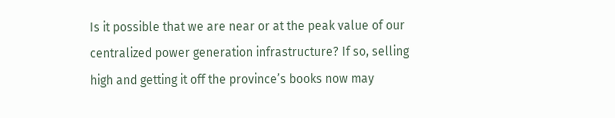Is it possible that we are near or at the peak value of our centralized power generation infrastructure? If so, selling high and getting it off the province’s books now may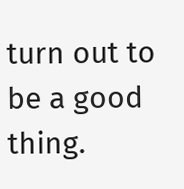turn out to be a good thing.